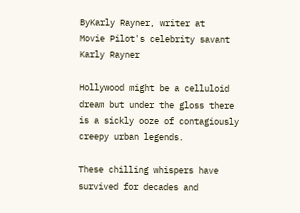ByKarly Rayner, writer at
Movie Pilot's celebrity savant
Karly Rayner

Hollywood might be a celluloid dream but under the gloss there is a sickly ooze of contagiously creepy urban legends.

These chilling whispers have survived for decades and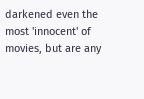darkened even the most 'innocent' of movies, but are any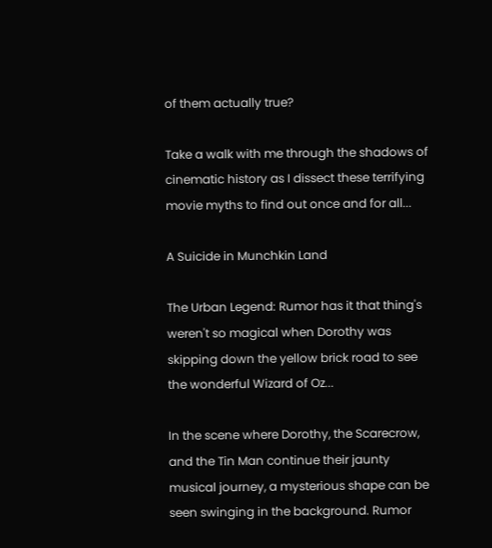of them actually true?

Take a walk with me through the shadows of cinematic history as I dissect these terrifying movie myths to find out once and for all...

A Suicide in Munchkin Land

The Urban Legend: Rumor has it that thing's weren't so magical when Dorothy was skipping down the yellow brick road to see the wonderful Wizard of Oz...

In the scene where Dorothy, the Scarecrow, and the Tin Man continue their jaunty musical journey, a mysterious shape can be seen swinging in the background. Rumor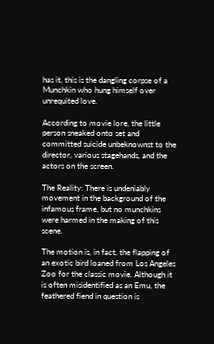has it, this is the dangling corpse of a Munchkin who hung himself over unrequited love.

According to movie lore, the little person sneaked onto set and committed suicide unbeknownst to the director, various stagehands, and the actors on the screen.

The Reality: There is undeniably movement in the background of the infamous frame, but no munchkins were harmed in the making of this scene.

The motion is, in fact, the flapping of an exotic bird loaned from Los Angeles Zoo for the classic movie. Although it is often misidentified as an Emu, the feathered fiend in question is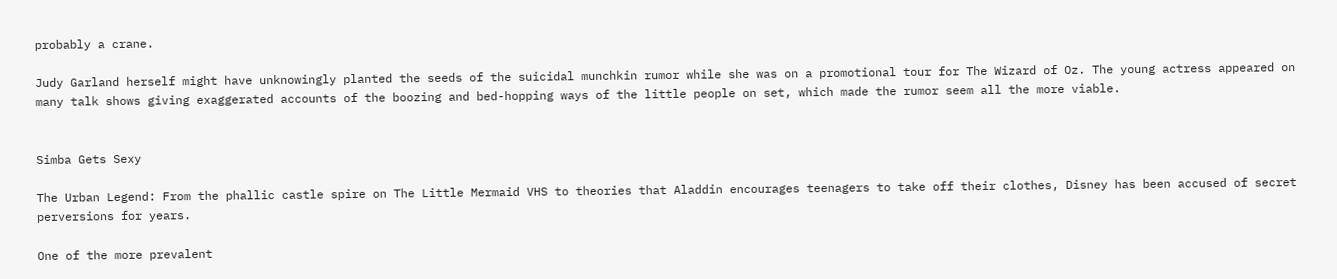probably a crane.

Judy Garland herself might have unknowingly planted the seeds of the suicidal munchkin rumor while she was on a promotional tour for The Wizard of Oz. The young actress appeared on many talk shows giving exaggerated accounts of the boozing and bed-hopping ways of the little people on set, which made the rumor seem all the more viable.


Simba Gets Sexy

The Urban Legend: From the phallic castle spire on The Little Mermaid VHS to theories that Aladdin encourages teenagers to take off their clothes, Disney has been accused of secret perversions for years.

One of the more prevalent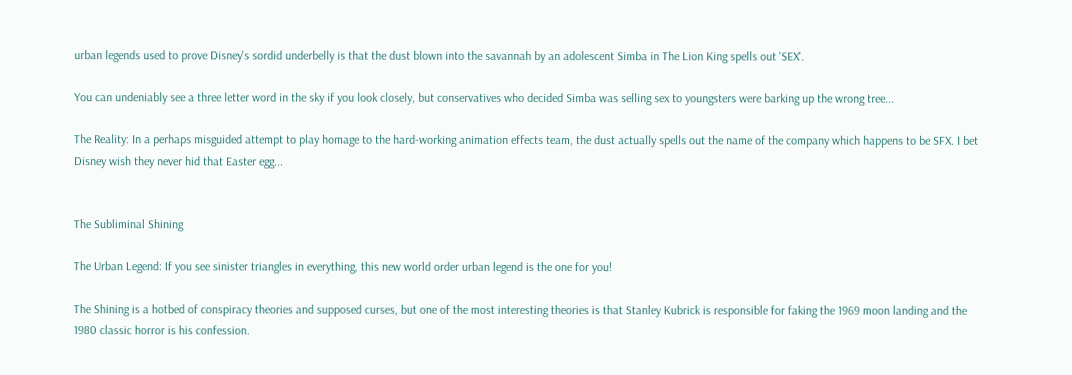urban legends used to prove Disney's sordid underbelly is that the dust blown into the savannah by an adolescent Simba in The Lion King spells out 'SEX'.

You can undeniably see a three letter word in the sky if you look closely, but conservatives who decided Simba was selling sex to youngsters were barking up the wrong tree...

The Reality: In a perhaps misguided attempt to play homage to the hard-working animation effects team, the dust actually spells out the name of the company which happens to be SFX. I bet Disney wish they never hid that Easter egg...


The Subliminal Shining

The Urban Legend: If you see sinister triangles in everything, this new world order urban legend is the one for you!

The Shining is a hotbed of conspiracy theories and supposed curses, but one of the most interesting theories is that Stanley Kubrick is responsible for faking the 1969 moon landing and the 1980 classic horror is his confession.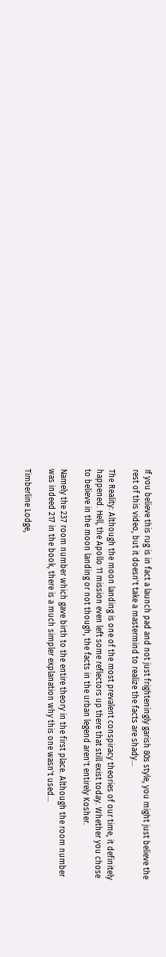If you believe this rug is in fact a launch pad and not just frighteningly garish 80s style, you might just believe the rest of this video, but it doesn't take a mastermind to realize the facts are shady...

The Reality: Although the moon landing is one of the most prevalent conspiracy theories of our time, it definitely happened. Hell, the Apollo 11 mission even left some reflectors up there that still exist today. Whether you chose to believe in the moon landing or not though, the facts in the urban legend aren't entirely Kosher.

Namely the 237 room number which gave birth to the entire theory in the first place. Although the room number was indeed 217 in the book, there is a much simpler explanation why this one wasn't used...

Timberline Lodge,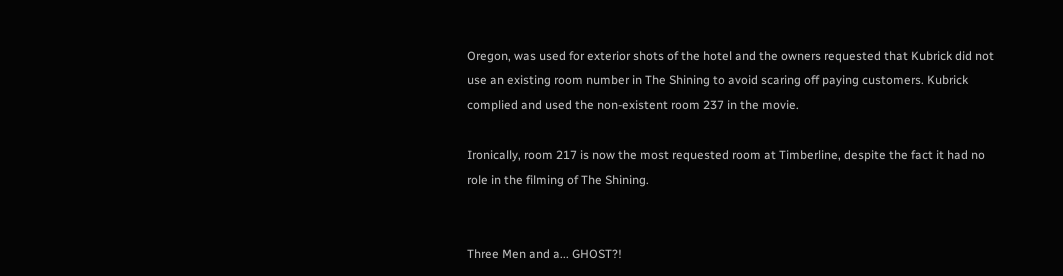Oregon, was used for exterior shots of the hotel and the owners requested that Kubrick did not use an existing room number in The Shining to avoid scaring off paying customers. Kubrick complied and used the non-existent room 237 in the movie.

Ironically, room 217 is now the most requested room at Timberline, despite the fact it had no role in the filming of The Shining.


Three Men and a... GHOST?!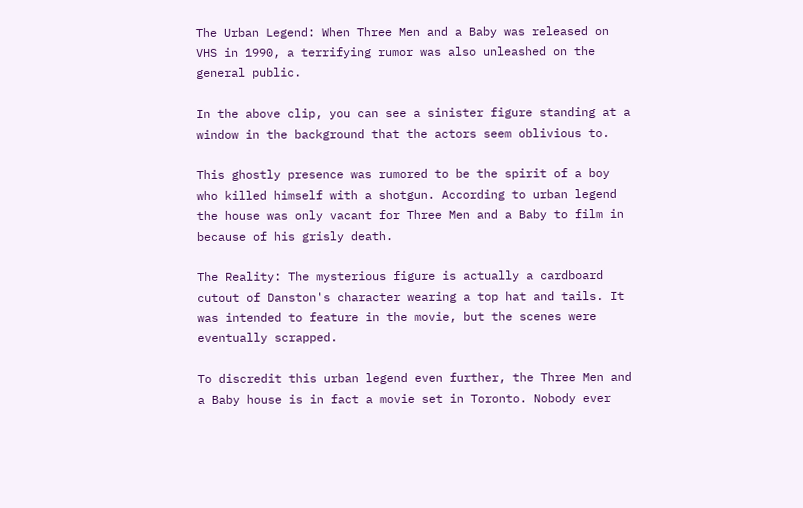The Urban Legend: When Three Men and a Baby was released on VHS in 1990, a terrifying rumor was also unleashed on the general public.

In the above clip, you can see a sinister figure standing at a window in the background that the actors seem oblivious to.

This ghostly presence was rumored to be the spirit of a boy who killed himself with a shotgun. According to urban legend the house was only vacant for Three Men and a Baby to film in because of his grisly death.

The Reality: The mysterious figure is actually a cardboard cutout of Danston's character wearing a top hat and tails. It was intended to feature in the movie, but the scenes were eventually scrapped.

To discredit this urban legend even further, the Three Men and a Baby house is in fact a movie set in Toronto. Nobody ever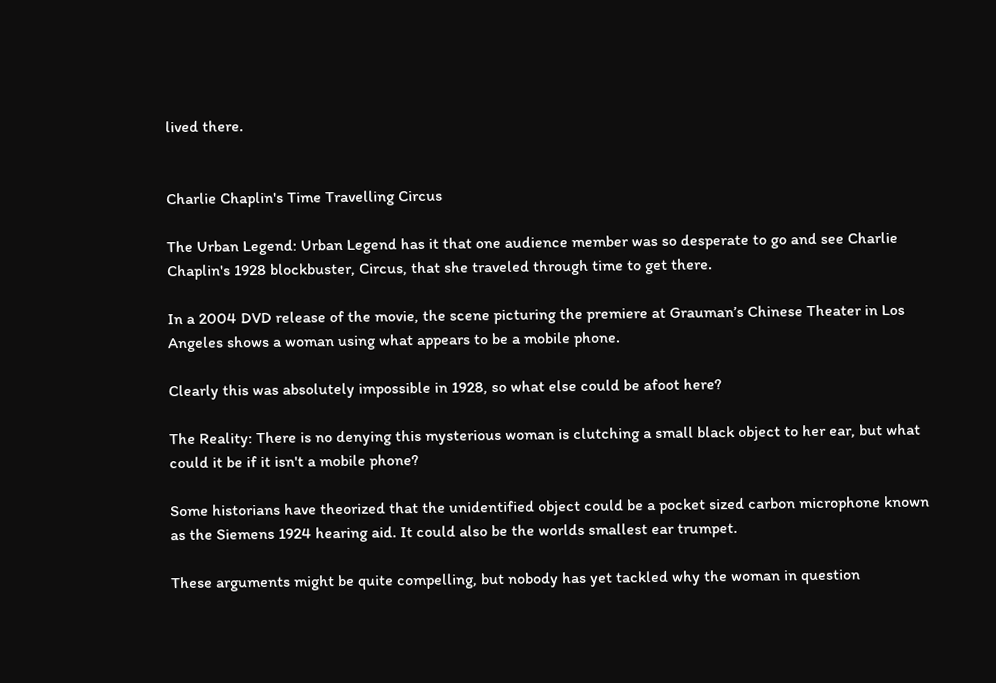lived there.


Charlie Chaplin's Time Travelling Circus

The Urban Legend: Urban Legend has it that one audience member was so desperate to go and see Charlie Chaplin's 1928 blockbuster, Circus, that she traveled through time to get there.

In a 2004 DVD release of the movie, the scene picturing the premiere at Grauman’s Chinese Theater in Los Angeles shows a woman using what appears to be a mobile phone.

Clearly this was absolutely impossible in 1928, so what else could be afoot here?

The Reality: There is no denying this mysterious woman is clutching a small black object to her ear, but what could it be if it isn't a mobile phone?

Some historians have theorized that the unidentified object could be a pocket sized carbon microphone known as the Siemens 1924 hearing aid. It could also be the worlds smallest ear trumpet.

These arguments might be quite compelling, but nobody has yet tackled why the woman in question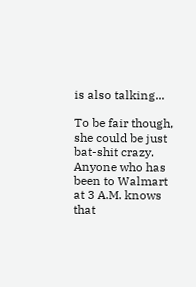is also talking...

To be fair though, she could be just bat-shit crazy. Anyone who has been to Walmart at 3 A.M. knows that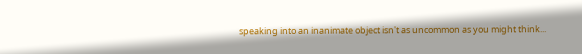speaking into an inanimate object isn't as uncommon as you might think...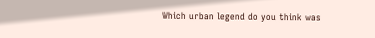Which urban legend do you think was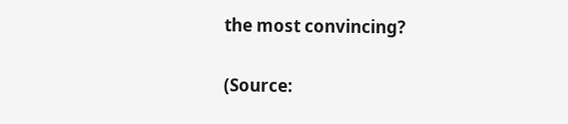the most convincing?

(Source: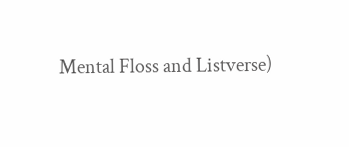Mental Floss and Listverse)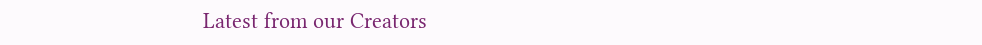Latest from our Creators